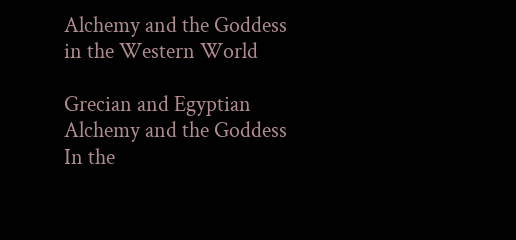Alchemy and the Goddess in the Western World

Grecian and Egyptian Alchemy and the Goddess In the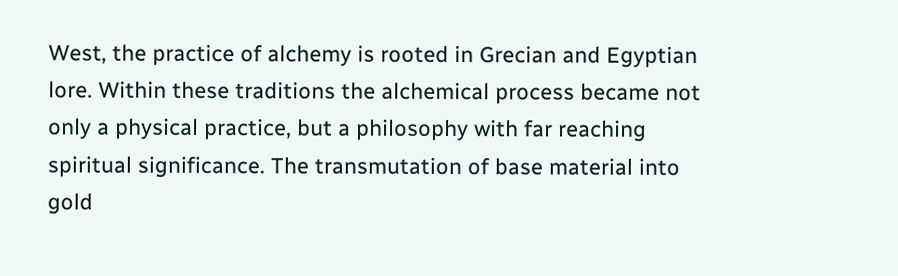West, the practice of alchemy is rooted in Grecian and Egyptian lore. Within these traditions the alchemical process became not only a physical practice, but a philosophy with far reaching spiritual significance. The transmutation of base material into gold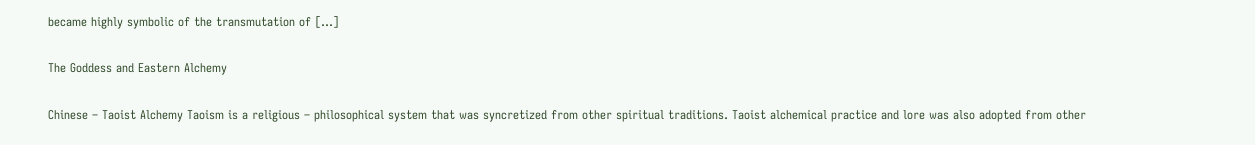became highly symbolic of the transmutation of […]

The Goddess and Eastern Alchemy

Chinese – Taoist Alchemy Taoism is a religious – philosophical system that was syncretized from other spiritual traditions. Taoist alchemical practice and lore was also adopted from other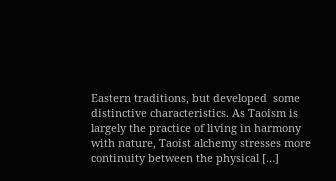Eastern traditions, but developed  some distinctive characteristics. As Taoism is largely the practice of living in harmony with nature, Taoist alchemy stresses more continuity between the physical […]